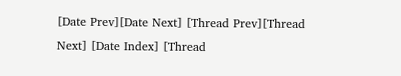[Date Prev][Date Next] [Thread Prev][Thread Next] [Date Index] [Thread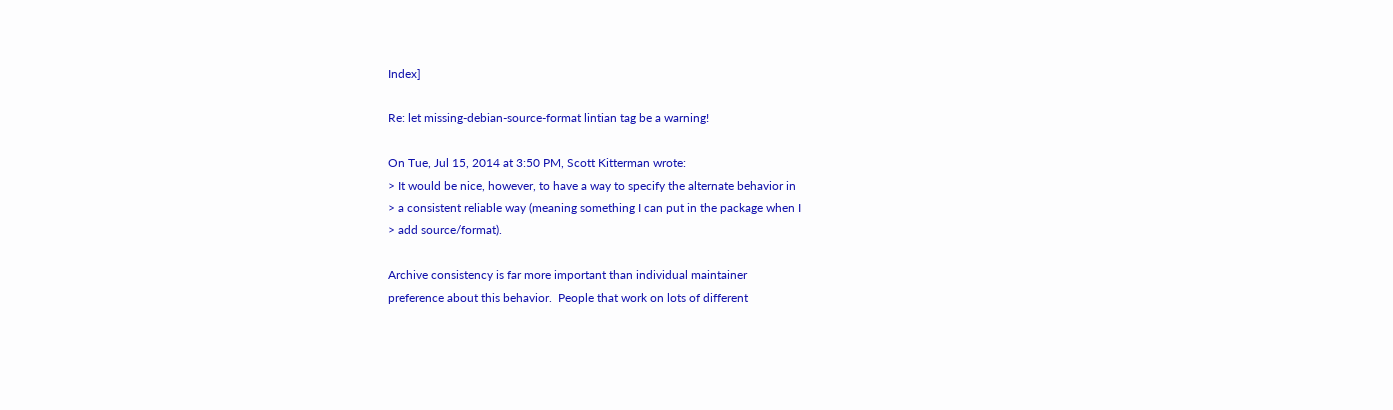Index]

Re: let missing-debian-source-format lintian tag be a warning!

On Tue, Jul 15, 2014 at 3:50 PM, Scott Kitterman wrote:
> It would be nice, however, to have a way to specify the alternate behavior in
> a consistent reliable way (meaning something I can put in the package when I
> add source/format).

Archive consistency is far more important than individual maintainer
preference about this behavior.  People that work on lots of different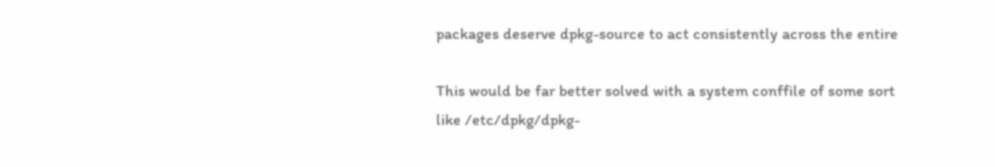packages deserve dpkg-source to act consistently across the entire

This would be far better solved with a system conffile of some sort
like /etc/dpkg/dpkg-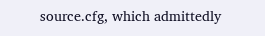source.cfg, which admittedly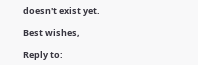doesn't exist yet.

Best wishes,

Reply to: